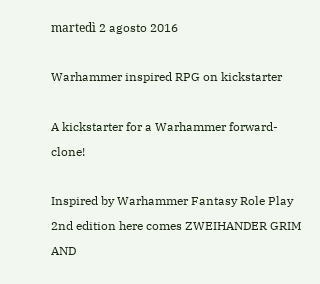martedì 2 agosto 2016

Warhammer inspired RPG on kickstarter

A kickstarter for a Warhammer forward-clone!

Inspired by Warhammer Fantasy Role Play 2nd edition here comes ZWEIHANDER GRIM AND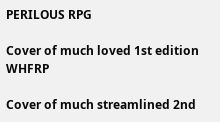PERILOUS RPG

Cover of much loved 1st edition WHFRP

Cover of much streamlined 2nd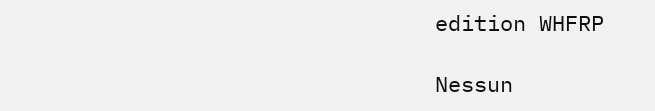edition WHFRP

Nessun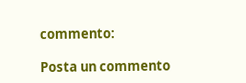commento:

Posta un commento